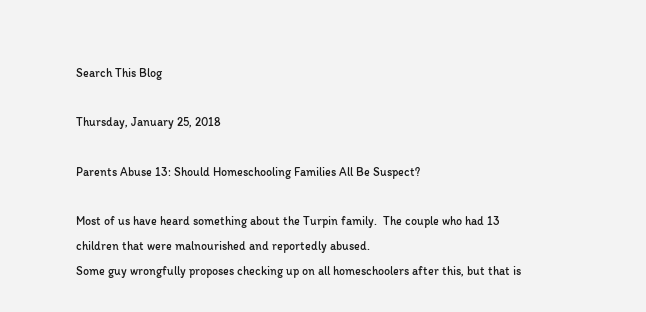Search This Blog

Thursday, January 25, 2018

Parents Abuse 13: Should Homeschooling Families All Be Suspect?

Most of us have heard something about the Turpin family.  The couple who had 13 children that were malnourished and reportedly abused.
Some guy wrongfully proposes checking up on all homeschoolers after this, but that is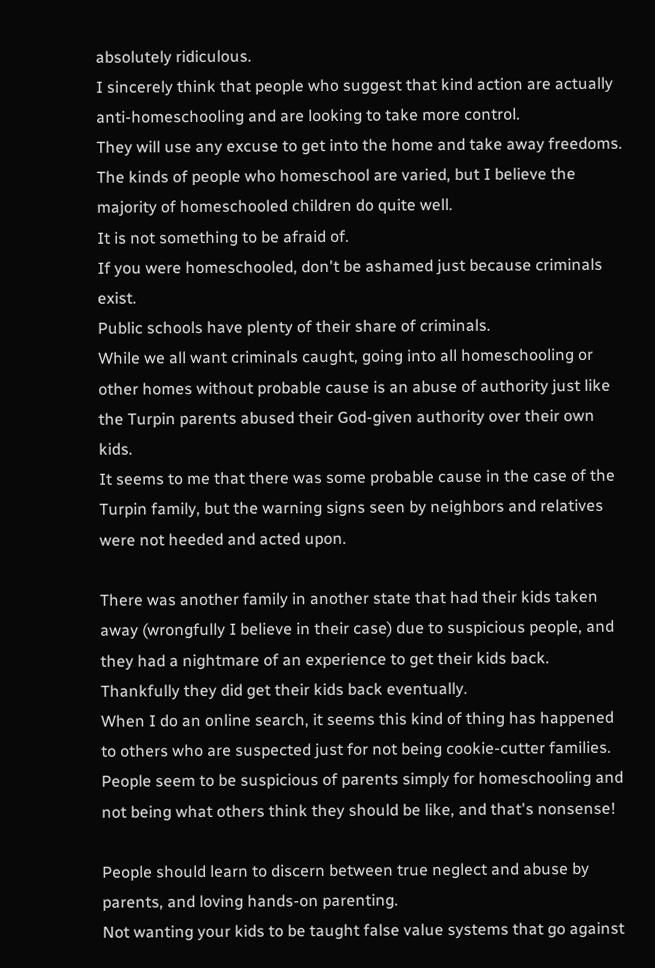absolutely ridiculous.
I sincerely think that people who suggest that kind action are actually anti-homeschooling and are looking to take more control.
They will use any excuse to get into the home and take away freedoms.
The kinds of people who homeschool are varied, but I believe the majority of homeschooled children do quite well.
It is not something to be afraid of.
If you were homeschooled, don't be ashamed just because criminals exist.
Public schools have plenty of their share of criminals.
While we all want criminals caught, going into all homeschooling or other homes without probable cause is an abuse of authority just like the Turpin parents abused their God-given authority over their own kids.
It seems to me that there was some probable cause in the case of the Turpin family, but the warning signs seen by neighbors and relatives were not heeded and acted upon.

There was another family in another state that had their kids taken away (wrongfully I believe in their case) due to suspicious people, and they had a nightmare of an experience to get their kids back.
Thankfully they did get their kids back eventually.
When I do an online search, it seems this kind of thing has happened to others who are suspected just for not being cookie-cutter families.
People seem to be suspicious of parents simply for homeschooling and not being what others think they should be like, and that's nonsense!

People should learn to discern between true neglect and abuse by parents, and loving hands-on parenting.
Not wanting your kids to be taught false value systems that go against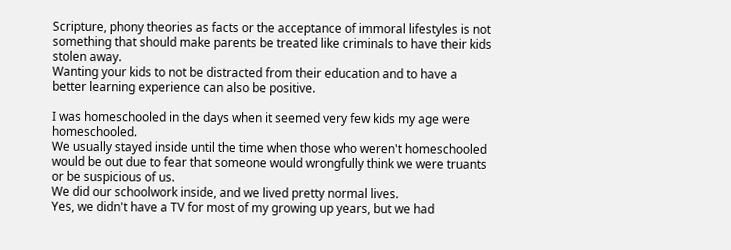Scripture, phony theories as facts or the acceptance of immoral lifestyles is not something that should make parents be treated like criminals to have their kids stolen away.
Wanting your kids to not be distracted from their education and to have a better learning experience can also be positive.

I was homeschooled in the days when it seemed very few kids my age were homeschooled.
We usually stayed inside until the time when those who weren't homeschooled would be out due to fear that someone would wrongfully think we were truants or be suspicious of us.
We did our schoolwork inside, and we lived pretty normal lives.
Yes, we didn't have a TV for most of my growing up years, but we had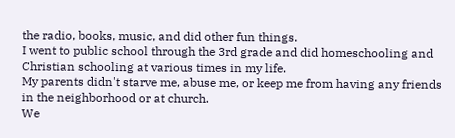the radio, books, music, and did other fun things.
I went to public school through the 3rd grade and did homeschooling and Christian schooling at various times in my life.
My parents didn't starve me, abuse me, or keep me from having any friends in the neighborhood or at church.
We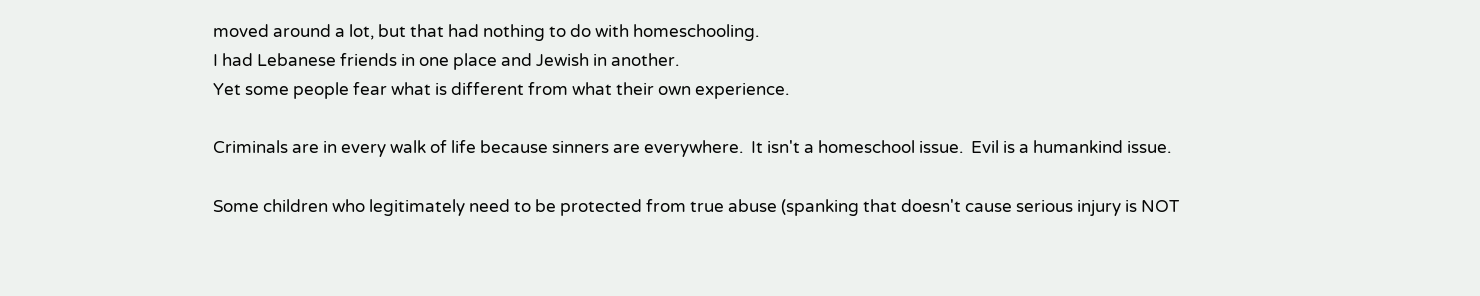moved around a lot, but that had nothing to do with homeschooling.
I had Lebanese friends in one place and Jewish in another.
Yet some people fear what is different from what their own experience.

Criminals are in every walk of life because sinners are everywhere.  It isn't a homeschool issue.  Evil is a humankind issue.

Some children who legitimately need to be protected from true abuse (spanking that doesn't cause serious injury is NOT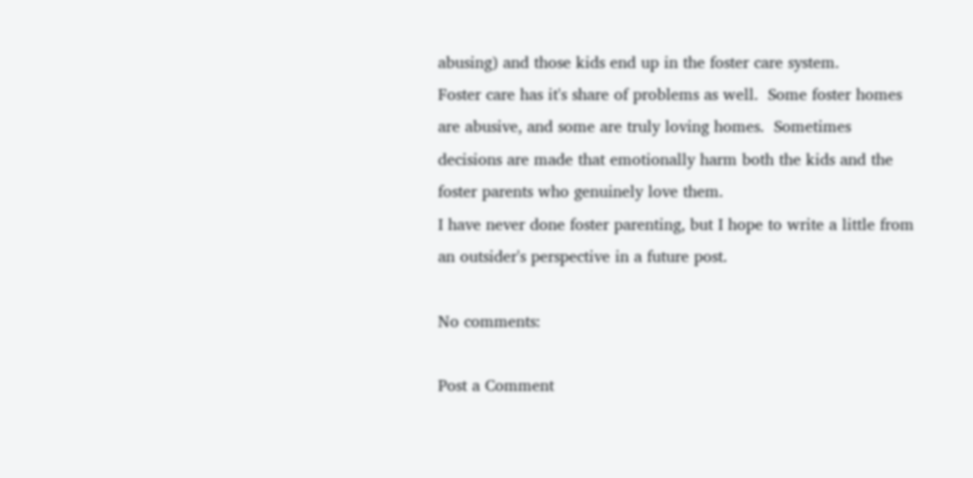abusing) and those kids end up in the foster care system.
Foster care has it's share of problems as well.  Some foster homes are abusive, and some are truly loving homes.  Sometimes decisions are made that emotionally harm both the kids and the foster parents who genuinely love them.
I have never done foster parenting, but I hope to write a little from an outsider's perspective in a future post.

No comments:

Post a Comment